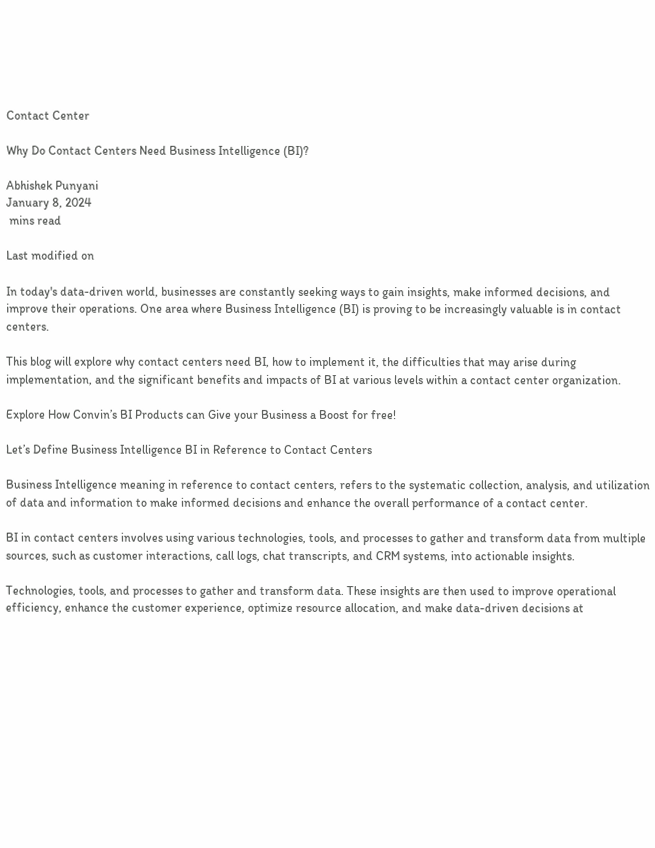Contact Center

Why Do Contact Centers Need Business Intelligence (BI)?

Abhishek Punyani
January 8, 2024
 mins read

Last modified on

In today's data-driven world, businesses are constantly seeking ways to gain insights, make informed decisions, and improve their operations. One area where Business Intelligence (BI) is proving to be increasingly valuable is in contact centers.

This blog will explore why contact centers need BI, how to implement it, the difficulties that may arise during implementation, and the significant benefits and impacts of BI at various levels within a contact center organization.

Explore How Convin’s BI Products can Give your Business a Boost for free!

Let’s Define Business Intelligence BI in Reference to Contact Centers

Business Intelligence meaning in reference to contact centers, refers to the systematic collection, analysis, and utilization of data and information to make informed decisions and enhance the overall performance of a contact center.

BI in contact centers involves using various technologies, tools, and processes to gather and transform data from multiple sources, such as customer interactions, call logs, chat transcripts, and CRM systems, into actionable insights.

Technologies, tools, and processes to gather and transform data. These insights are then used to improve operational efficiency, enhance the customer experience, optimize resource allocation, and make data-driven decisions at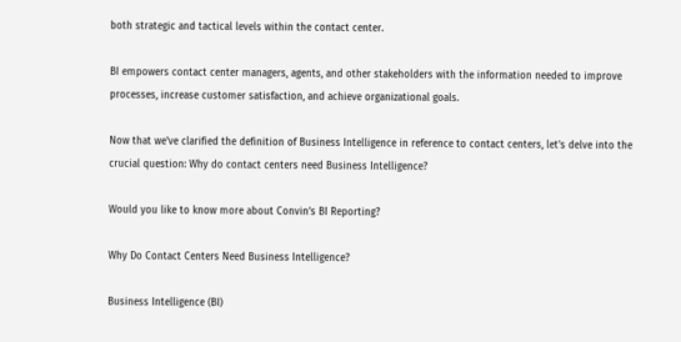both strategic and tactical levels within the contact center.

BI empowers contact center managers, agents, and other stakeholders with the information needed to improve processes, increase customer satisfaction, and achieve organizational goals.

Now that we've clarified the definition of Business Intelligence in reference to contact centers, let's delve into the crucial question: Why do contact centers need Business Intelligence?

Would you like to know more about Convin’s BI Reporting?

Why Do Contact Centers Need Business Intelligence?

Business Intelligence (BI)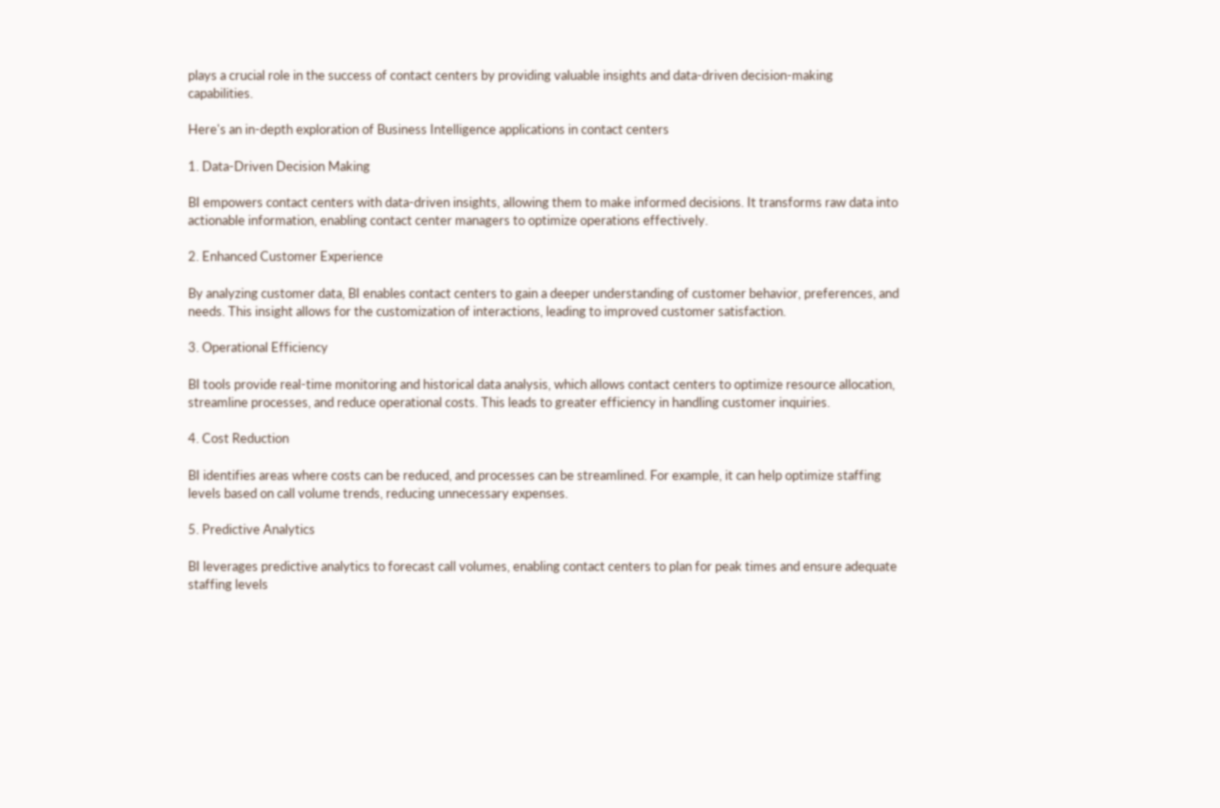plays a crucial role in the success of contact centers by providing valuable insights and data-driven decision-making capabilities.

Here's an in-depth exploration of Business Intelligence applications in contact centers

1. Data-Driven Decision Making

BI empowers contact centers with data-driven insights, allowing them to make informed decisions. It transforms raw data into actionable information, enabling contact center managers to optimize operations effectively.

2. Enhanced Customer Experience

By analyzing customer data, BI enables contact centers to gain a deeper understanding of customer behavior, preferences, and needs. This insight allows for the customization of interactions, leading to improved customer satisfaction.

3. Operational Efficiency

BI tools provide real-time monitoring and historical data analysis, which allows contact centers to optimize resource allocation, streamline processes, and reduce operational costs. This leads to greater efficiency in handling customer inquiries.

4. Cost Reduction

BI identifies areas where costs can be reduced, and processes can be streamlined. For example, it can help optimize staffing levels based on call volume trends, reducing unnecessary expenses.

5. Predictive Analytics

BI leverages predictive analytics to forecast call volumes, enabling contact centers to plan for peak times and ensure adequate staffing levels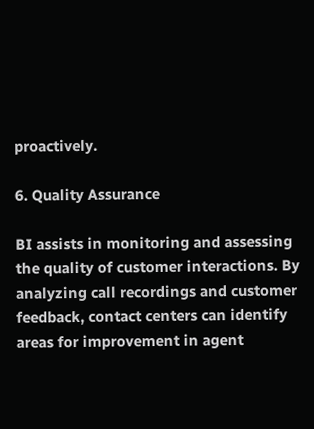proactively.

6. Quality Assurance

BI assists in monitoring and assessing the quality of customer interactions. By analyzing call recordings and customer feedback, contact centers can identify areas for improvement in agent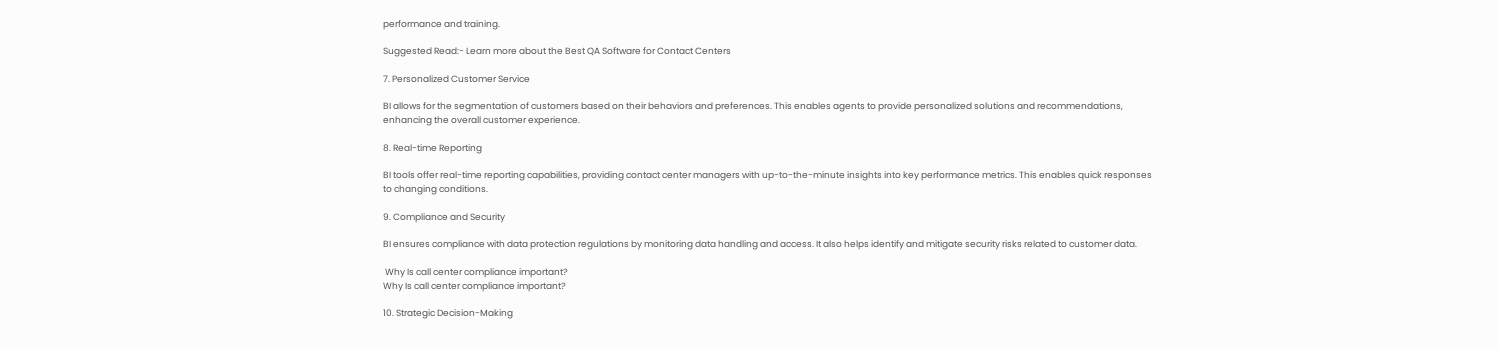performance and training.

Suggested Read:- Learn more about the Best QA Software for Contact Centers

7. Personalized Customer Service

BI allows for the segmentation of customers based on their behaviors and preferences. This enables agents to provide personalized solutions and recommendations, enhancing the overall customer experience.

8. Real-time Reporting

BI tools offer real-time reporting capabilities, providing contact center managers with up-to-the-minute insights into key performance metrics. This enables quick responses to changing conditions.

9. Compliance and Security

BI ensures compliance with data protection regulations by monitoring data handling and access. It also helps identify and mitigate security risks related to customer data.

 Why Is call center compliance important?
Why Is call center compliance important?

10. Strategic Decision-Making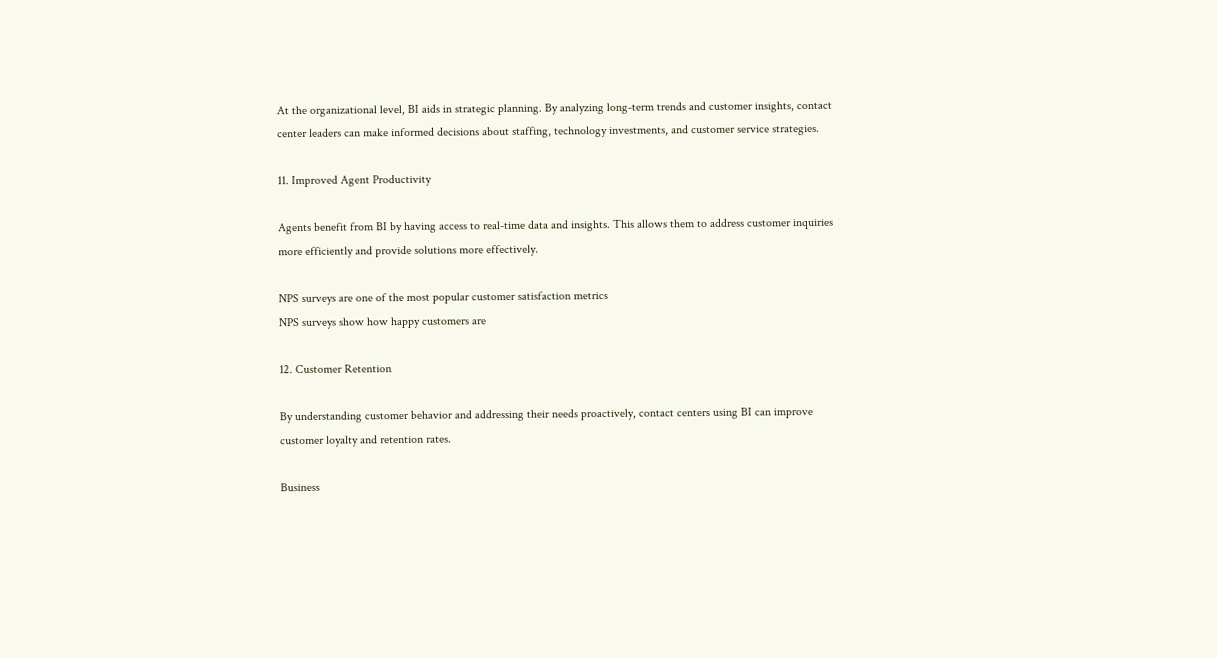At the organizational level, BI aids in strategic planning. By analyzing long-term trends and customer insights, contact center leaders can make informed decisions about staffing, technology investments, and customer service strategies.

11. Improved Agent Productivity

Agents benefit from BI by having access to real-time data and insights. This allows them to address customer inquiries more efficiently and provide solutions more effectively.

NPS surveys are one of the most popular customer satisfaction metrics
NPS surveys show how happy customers are

12. Customer Retention

By understanding customer behavior and addressing their needs proactively, contact centers using BI can improve customer loyalty and retention rates.

Business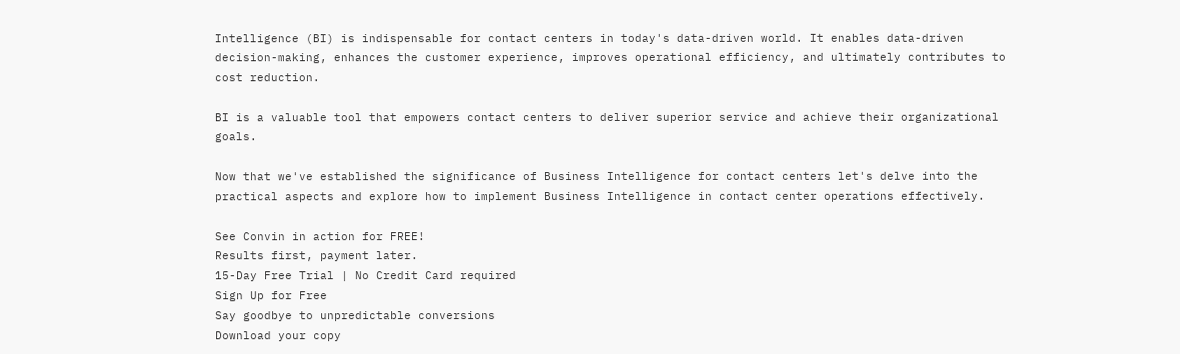Intelligence (BI) is indispensable for contact centers in today's data-driven world. It enables data-driven decision-making, enhances the customer experience, improves operational efficiency, and ultimately contributes to cost reduction.

BI is a valuable tool that empowers contact centers to deliver superior service and achieve their organizational goals.

Now that we've established the significance of Business Intelligence for contact centers let's delve into the practical aspects and explore how to implement Business Intelligence in contact center operations effectively.

See Convin in action for FREE!
Results first, payment later.
15-Day Free Trial | No Credit Card required
Sign Up for Free
Say goodbye to unpredictable conversions
Download your copy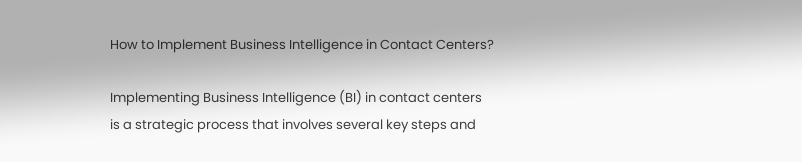How to Implement Business Intelligence in Contact Centers?

Implementing Business Intelligence (BI) in contact centers is a strategic process that involves several key steps and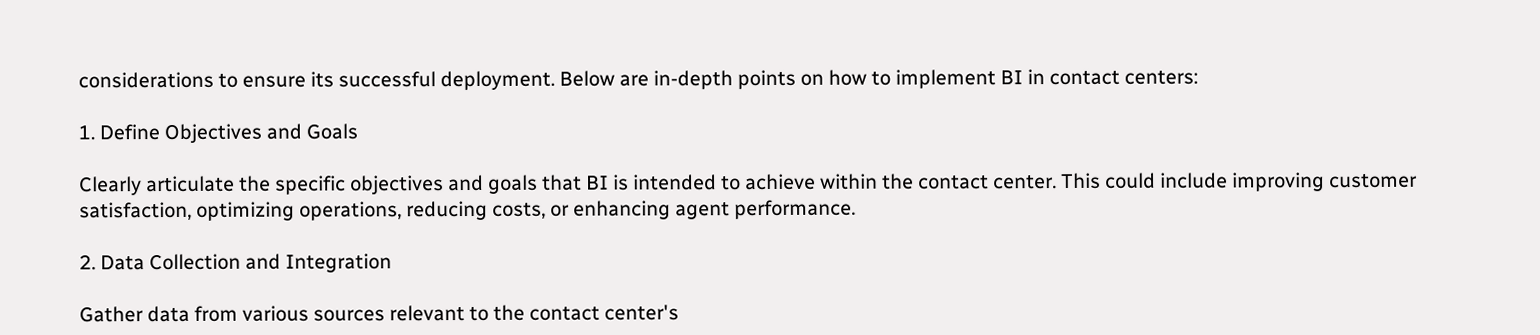considerations to ensure its successful deployment. Below are in-depth points on how to implement BI in contact centers:

1. Define Objectives and Goals

Clearly articulate the specific objectives and goals that BI is intended to achieve within the contact center. This could include improving customer satisfaction, optimizing operations, reducing costs, or enhancing agent performance.

2. Data Collection and Integration

Gather data from various sources relevant to the contact center's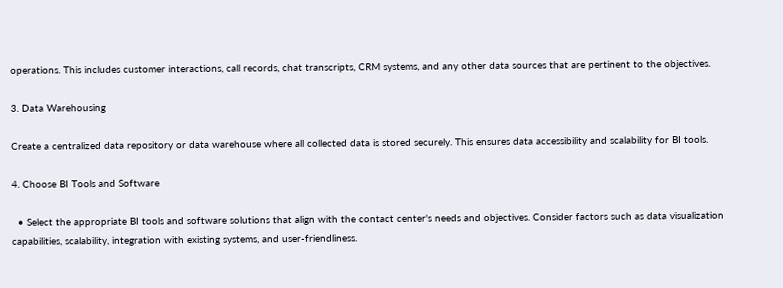operations. This includes customer interactions, call records, chat transcripts, CRM systems, and any other data sources that are pertinent to the objectives.

3. Data Warehousing

Create a centralized data repository or data warehouse where all collected data is stored securely. This ensures data accessibility and scalability for BI tools.

4. Choose BI Tools and Software

  • Select the appropriate BI tools and software solutions that align with the contact center's needs and objectives. Consider factors such as data visualization capabilities, scalability, integration with existing systems, and user-friendliness.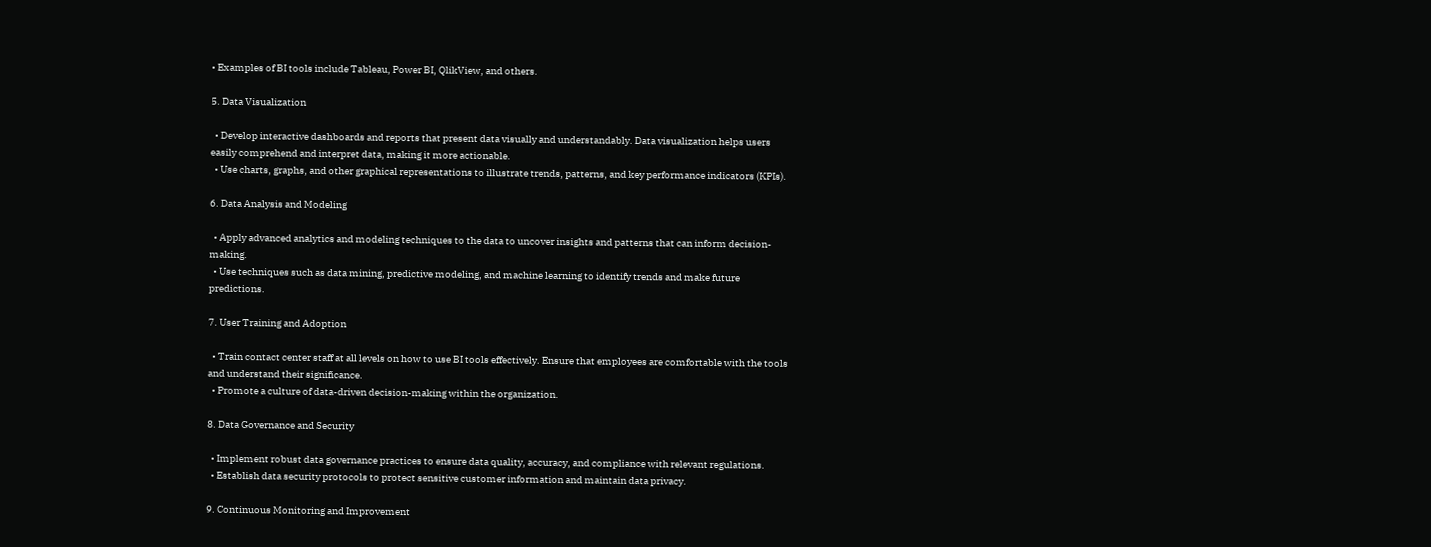• Examples of BI tools include Tableau, Power BI, QlikView, and others.

5. Data Visualization

  • Develop interactive dashboards and reports that present data visually and understandably. Data visualization helps users easily comprehend and interpret data, making it more actionable.
  • Use charts, graphs, and other graphical representations to illustrate trends, patterns, and key performance indicators (KPIs).

6. Data Analysis and Modeling

  • Apply advanced analytics and modeling techniques to the data to uncover insights and patterns that can inform decision-making.
  • Use techniques such as data mining, predictive modeling, and machine learning to identify trends and make future predictions.

7. User Training and Adoption

  • Train contact center staff at all levels on how to use BI tools effectively. Ensure that employees are comfortable with the tools and understand their significance.
  • Promote a culture of data-driven decision-making within the organization.

8. Data Governance and Security

  • Implement robust data governance practices to ensure data quality, accuracy, and compliance with relevant regulations.
  • Establish data security protocols to protect sensitive customer information and maintain data privacy.

9. Continuous Monitoring and Improvement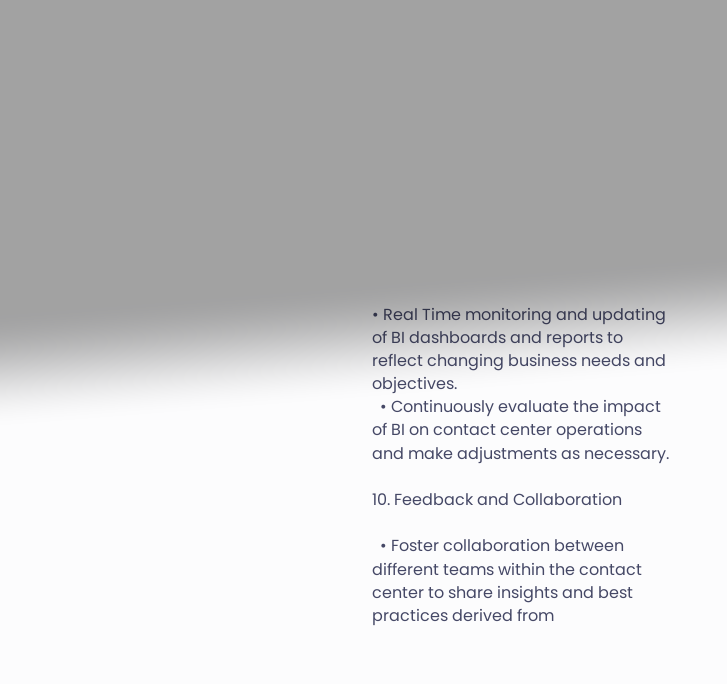• Real Time monitoring and updating of BI dashboards and reports to reflect changing business needs and objectives.
  • Continuously evaluate the impact of BI on contact center operations and make adjustments as necessary.

10. Feedback and Collaboration

  • Foster collaboration between different teams within the contact center to share insights and best practices derived from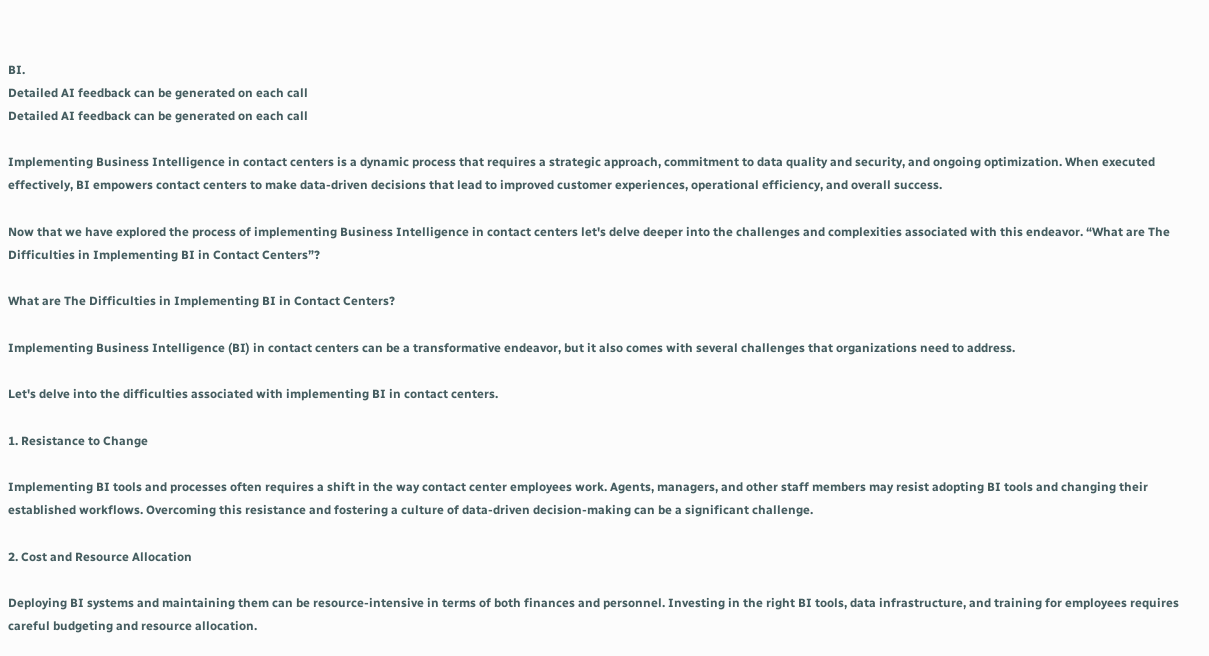BI.
Detailed AI feedback can be generated on each call
Detailed AI feedback can be generated on each call

Implementing Business Intelligence in contact centers is a dynamic process that requires a strategic approach, commitment to data quality and security, and ongoing optimization. When executed effectively, BI empowers contact centers to make data-driven decisions that lead to improved customer experiences, operational efficiency, and overall success.

Now that we have explored the process of implementing Business Intelligence in contact centers let's delve deeper into the challenges and complexities associated with this endeavor. “What are The Difficulties in Implementing BI in Contact Centers”?

What are The Difficulties in Implementing BI in Contact Centers?

Implementing Business Intelligence (BI) in contact centers can be a transformative endeavor, but it also comes with several challenges that organizations need to address.

Let's delve into the difficulties associated with implementing BI in contact centers.

1. Resistance to Change

Implementing BI tools and processes often requires a shift in the way contact center employees work. Agents, managers, and other staff members may resist adopting BI tools and changing their established workflows. Overcoming this resistance and fostering a culture of data-driven decision-making can be a significant challenge.

2. Cost and Resource Allocation

Deploying BI systems and maintaining them can be resource-intensive in terms of both finances and personnel. Investing in the right BI tools, data infrastructure, and training for employees requires careful budgeting and resource allocation.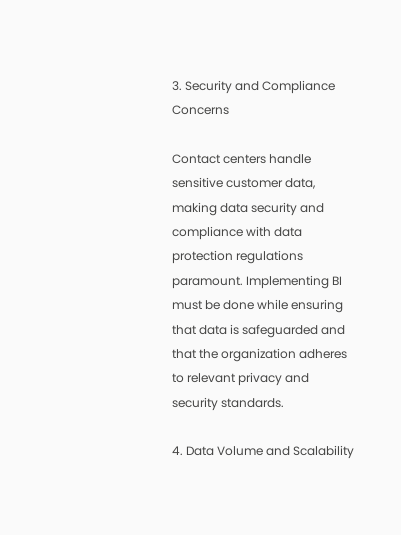3. Security and Compliance Concerns

Contact centers handle sensitive customer data, making data security and compliance with data protection regulations paramount. Implementing BI must be done while ensuring that data is safeguarded and that the organization adheres to relevant privacy and security standards.

4. Data Volume and Scalability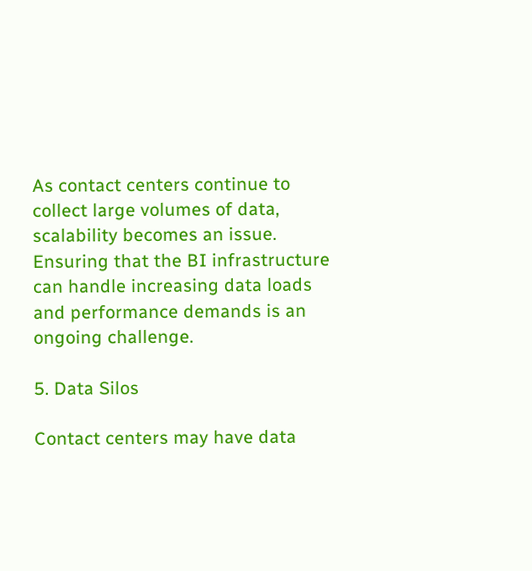As contact centers continue to collect large volumes of data, scalability becomes an issue. Ensuring that the BI infrastructure can handle increasing data loads and performance demands is an ongoing challenge.

5. Data Silos

Contact centers may have data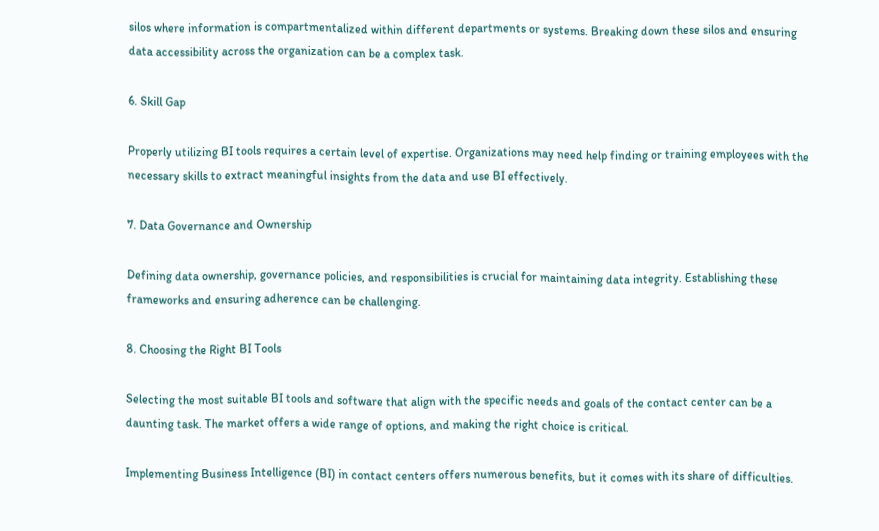silos where information is compartmentalized within different departments or systems. Breaking down these silos and ensuring data accessibility across the organization can be a complex task.

6. Skill Gap

Properly utilizing BI tools requires a certain level of expertise. Organizations may need help finding or training employees with the necessary skills to extract meaningful insights from the data and use BI effectively.

7. Data Governance and Ownership

Defining data ownership, governance policies, and responsibilities is crucial for maintaining data integrity. Establishing these frameworks and ensuring adherence can be challenging.

8. Choosing the Right BI Tools

Selecting the most suitable BI tools and software that align with the specific needs and goals of the contact center can be a daunting task. The market offers a wide range of options, and making the right choice is critical.

Implementing Business Intelligence (BI) in contact centers offers numerous benefits, but it comes with its share of difficulties.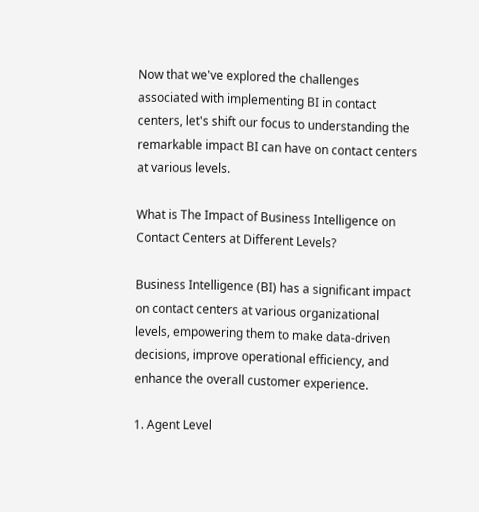Now that we've explored the challenges associated with implementing BI in contact centers, let's shift our focus to understanding the remarkable impact BI can have on contact centers at various levels.

What is The Impact of Business Intelligence on Contact Centers at Different Levels?

Business Intelligence (BI) has a significant impact on contact centers at various organizational levels, empowering them to make data-driven decisions, improve operational efficiency, and enhance the overall customer experience.

1. Agent Level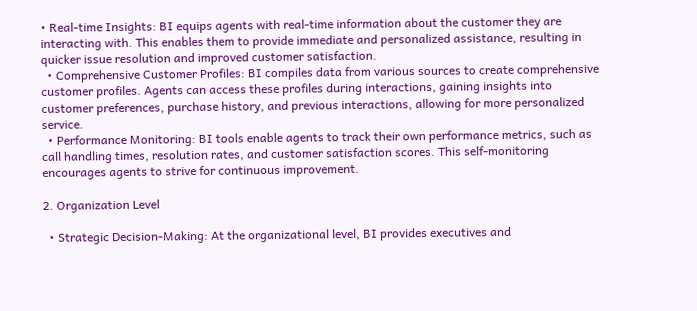• Real-time Insights: BI equips agents with real-time information about the customer they are interacting with. This enables them to provide immediate and personalized assistance, resulting in quicker issue resolution and improved customer satisfaction.
  • Comprehensive Customer Profiles: BI compiles data from various sources to create comprehensive customer profiles. Agents can access these profiles during interactions, gaining insights into customer preferences, purchase history, and previous interactions, allowing for more personalized service.
  • Performance Monitoring: BI tools enable agents to track their own performance metrics, such as call handling times, resolution rates, and customer satisfaction scores. This self-monitoring encourages agents to strive for continuous improvement.

2. Organization Level

  • Strategic Decision-Making: At the organizational level, BI provides executives and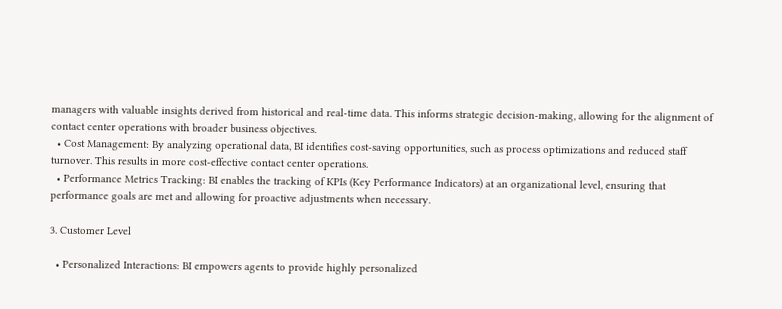managers with valuable insights derived from historical and real-time data. This informs strategic decision-making, allowing for the alignment of contact center operations with broader business objectives.
  • Cost Management: By analyzing operational data, BI identifies cost-saving opportunities, such as process optimizations and reduced staff turnover. This results in more cost-effective contact center operations.
  • Performance Metrics Tracking: BI enables the tracking of KPIs (Key Performance Indicators) at an organizational level, ensuring that performance goals are met and allowing for proactive adjustments when necessary.

3. Customer Level

  • Personalized Interactions: BI empowers agents to provide highly personalized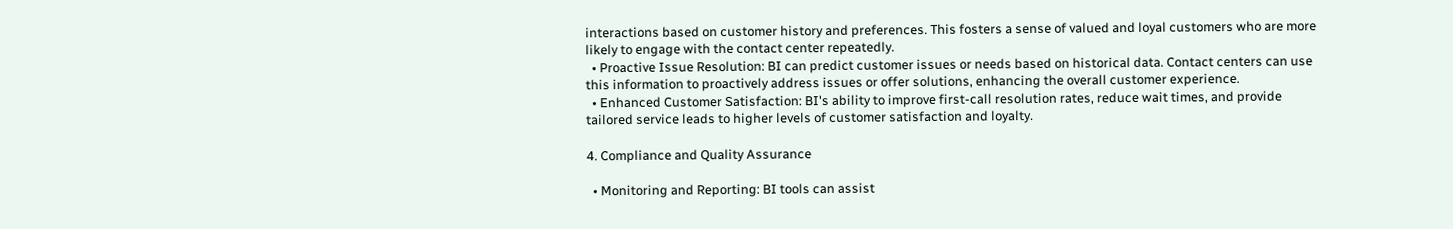interactions based on customer history and preferences. This fosters a sense of valued and loyal customers who are more likely to engage with the contact center repeatedly.
  • Proactive Issue Resolution: BI can predict customer issues or needs based on historical data. Contact centers can use this information to proactively address issues or offer solutions, enhancing the overall customer experience.
  • Enhanced Customer Satisfaction: BI's ability to improve first-call resolution rates, reduce wait times, and provide tailored service leads to higher levels of customer satisfaction and loyalty.

4. Compliance and Quality Assurance

  • Monitoring and Reporting: BI tools can assist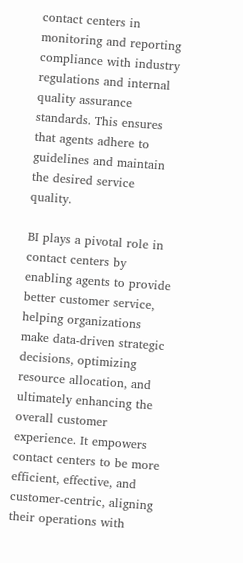contact centers in monitoring and reporting compliance with industry regulations and internal quality assurance standards. This ensures that agents adhere to guidelines and maintain the desired service quality.

BI plays a pivotal role in contact centers by enabling agents to provide better customer service, helping organizations make data-driven strategic decisions, optimizing resource allocation, and ultimately enhancing the overall customer experience. It empowers contact centers to be more efficient, effective, and customer-centric, aligning their operations with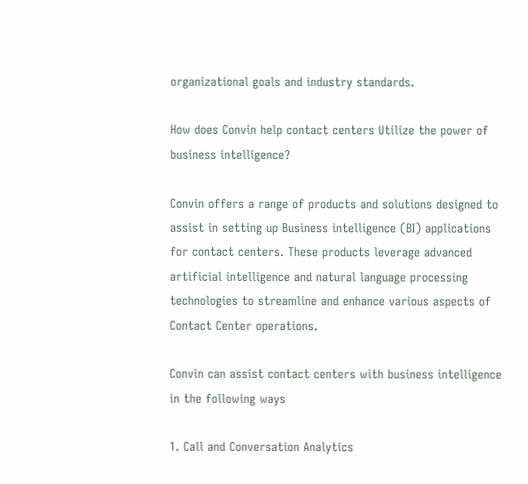organizational goals and industry standards.

How does Convin help contact centers Utilize the power of business intelligence?

Convin offers a range of products and solutions designed to assist in setting up Business intelligence (BI) applications for contact centers. These products leverage advanced artificial intelligence and natural language processing technologies to streamline and enhance various aspects of Contact Center operations.

Convin can assist contact centers with business intelligence in the following ways

1. Call and Conversation Analytics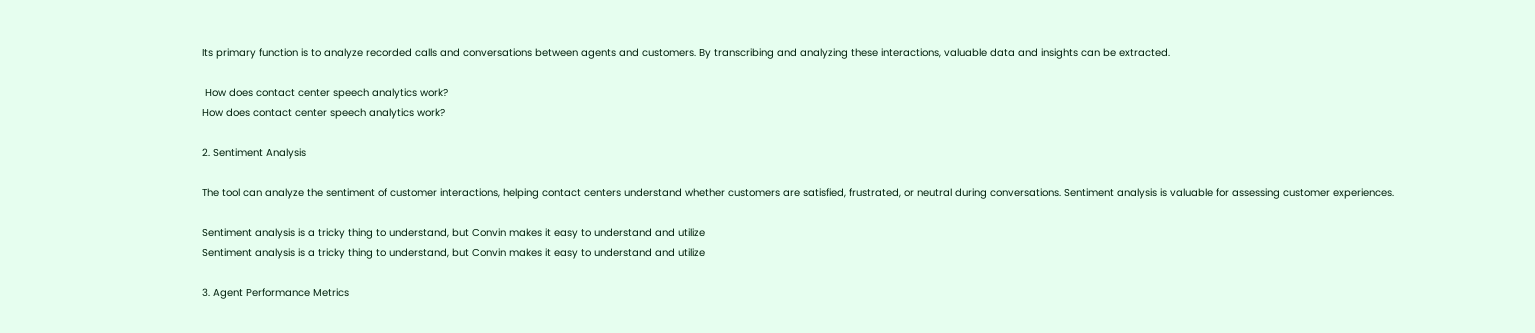Its primary function is to analyze recorded calls and conversations between agents and customers. By transcribing and analyzing these interactions, valuable data and insights can be extracted.

 How does contact center speech analytics work?
How does contact center speech analytics work?

2. Sentiment Analysis

The tool can analyze the sentiment of customer interactions, helping contact centers understand whether customers are satisfied, frustrated, or neutral during conversations. Sentiment analysis is valuable for assessing customer experiences.

Sentiment analysis is a tricky thing to understand, but Convin makes it easy to understand and utilize
Sentiment analysis is a tricky thing to understand, but Convin makes it easy to understand and utilize

3. Agent Performance Metrics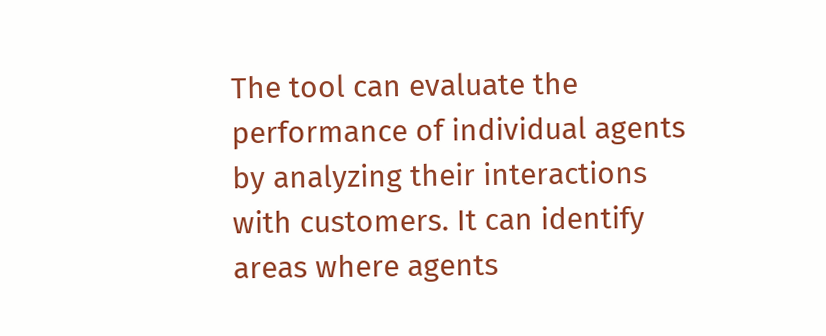The tool can evaluate the performance of individual agents by analyzing their interactions with customers. It can identify areas where agents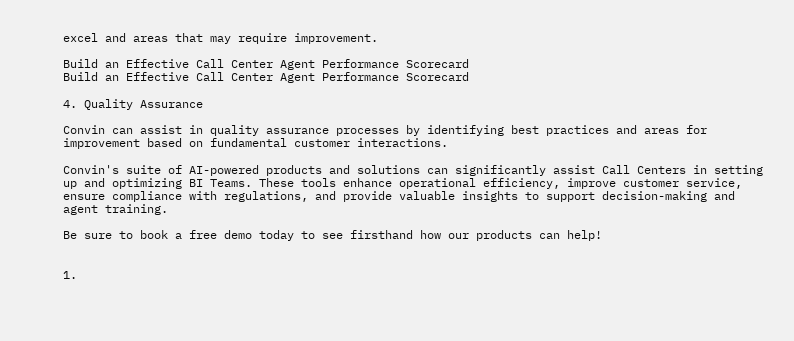excel and areas that may require improvement.

Build an Effective Call Center Agent Performance Scorecard
Build an Effective Call Center Agent Performance Scorecard

4. Quality Assurance

Convin can assist in quality assurance processes by identifying best practices and areas for improvement based on fundamental customer interactions.

Convin's suite of AI-powered products and solutions can significantly assist Call Centers in setting up and optimizing BI Teams. These tools enhance operational efficiency, improve customer service, ensure compliance with regulations, and provide valuable insights to support decision-making and agent training.

Be sure to book a free demo today to see firsthand how our products can help!


1.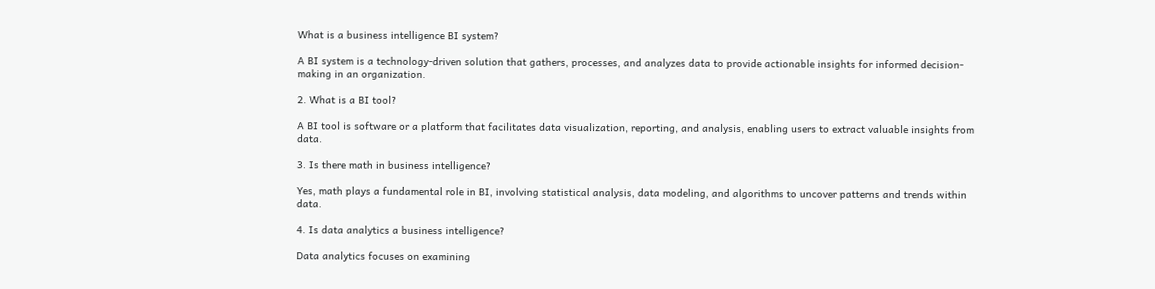What is a business intelligence BI system?

A BI system is a technology-driven solution that gathers, processes, and analyzes data to provide actionable insights for informed decision-making in an organization.

2. What is a BI tool?

A BI tool is software or a platform that facilitates data visualization, reporting, and analysis, enabling users to extract valuable insights from data.

3. Is there math in business intelligence?

Yes, math plays a fundamental role in BI, involving statistical analysis, data modeling, and algorithms to uncover patterns and trends within data.

4. Is data analytics a business intelligence?

Data analytics focuses on examining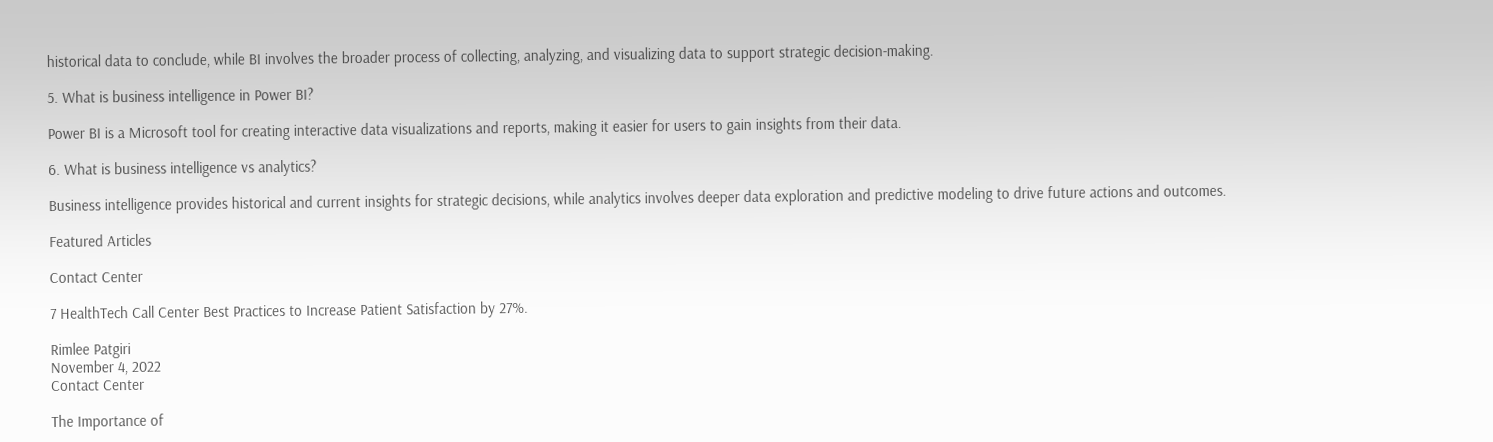historical data to conclude, while BI involves the broader process of collecting, analyzing, and visualizing data to support strategic decision-making.

5. What is business intelligence in Power BI?

Power BI is a Microsoft tool for creating interactive data visualizations and reports, making it easier for users to gain insights from their data.

6. What is business intelligence vs analytics?

Business intelligence provides historical and current insights for strategic decisions, while analytics involves deeper data exploration and predictive modeling to drive future actions and outcomes.

Featured Articles

Contact Center

7 HealthTech Call Center Best Practices to Increase Patient Satisfaction by 27%.

Rimlee Patgiri
November 4, 2022
Contact Center

The Importance of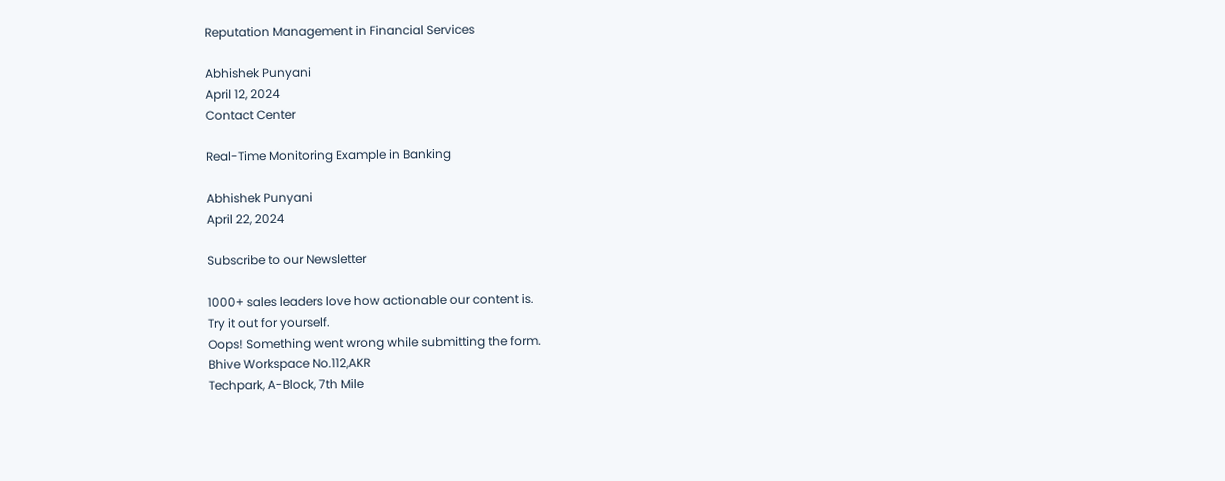Reputation Management in Financial Services

Abhishek Punyani
April 12, 2024
Contact Center

Real-Time Monitoring Example in Banking

Abhishek Punyani
April 22, 2024

Subscribe to our Newsletter

1000+ sales leaders love how actionable our content is.
Try it out for yourself.
Oops! Something went wrong while submitting the form.
Bhive Workspace No.112,AKR
Techpark, A-Block, 7th Mile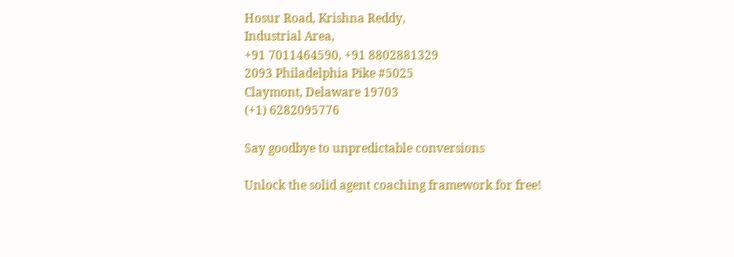Hosur Road, Krishna Reddy,
Industrial Area,
+91 7011464590, +91 8802881329
2093 Philadelphia Pike #5025
Claymont, Delaware 19703
(+1) 6282095776

Say goodbye to unpredictable conversions

Unlock the solid agent coaching framework for free!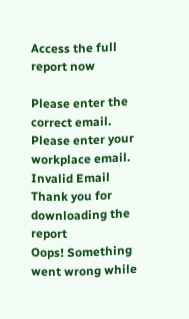Access the full report now

Please enter the correct email.
Please enter your workplace email.
Invalid Email
Thank you for downloading the report
Oops! Something went wrong while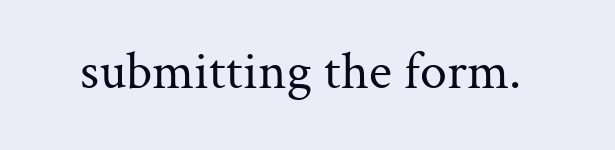submitting the form.